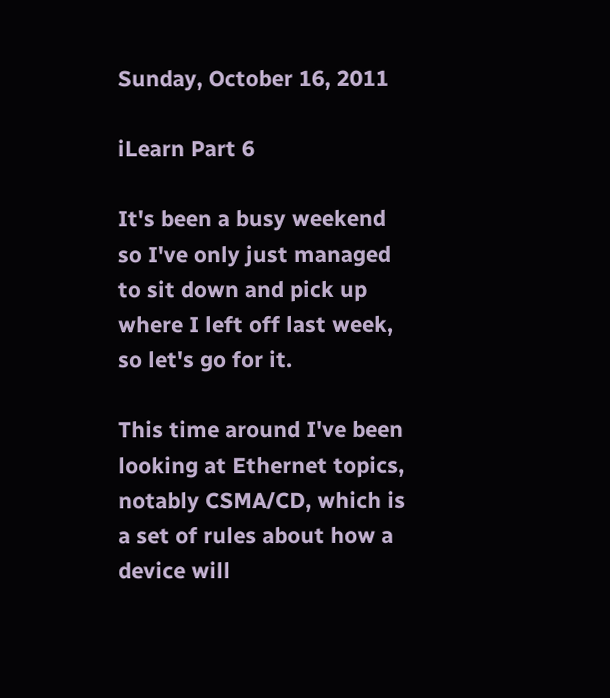Sunday, October 16, 2011

iLearn Part 6

It's been a busy weekend so I've only just managed to sit down and pick up where I left off last week, so let's go for it.

This time around I've been looking at Ethernet topics, notably CSMA/CD, which is a set of rules about how a device will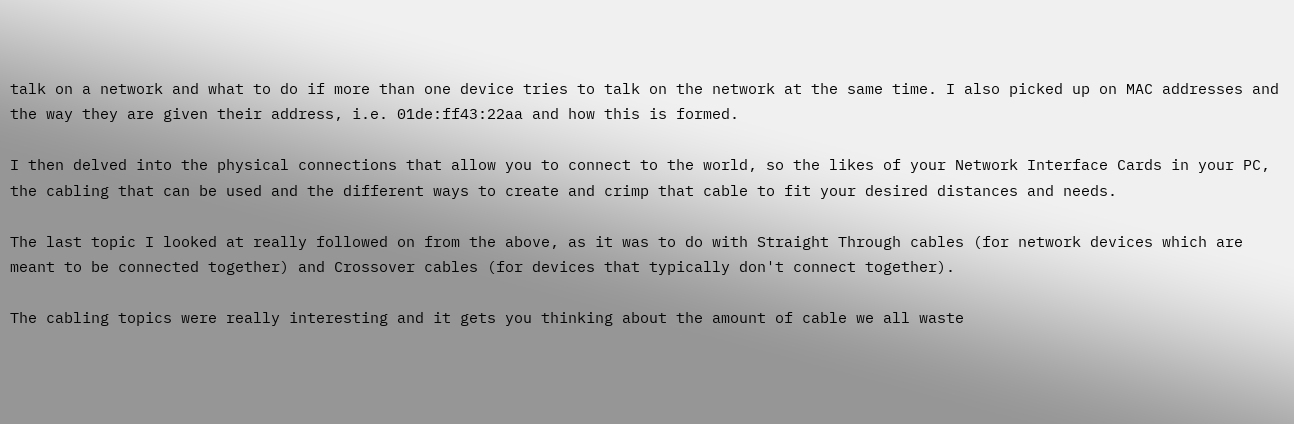talk on a network and what to do if more than one device tries to talk on the network at the same time. I also picked up on MAC addresses and the way they are given their address, i.e. 01de:ff43:22aa and how this is formed.

I then delved into the physical connections that allow you to connect to the world, so the likes of your Network Interface Cards in your PC, the cabling that can be used and the different ways to create and crimp that cable to fit your desired distances and needs.

The last topic I looked at really followed on from the above, as it was to do with Straight Through cables (for network devices which are meant to be connected together) and Crossover cables (for devices that typically don't connect together).

The cabling topics were really interesting and it gets you thinking about the amount of cable we all waste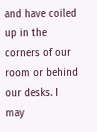and have coiled up in the corners of our room or behind our desks. I may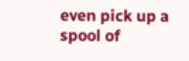even pick up a spool of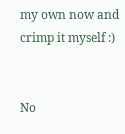my own now and crimp it myself :)


No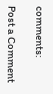comments:

Post a Comment